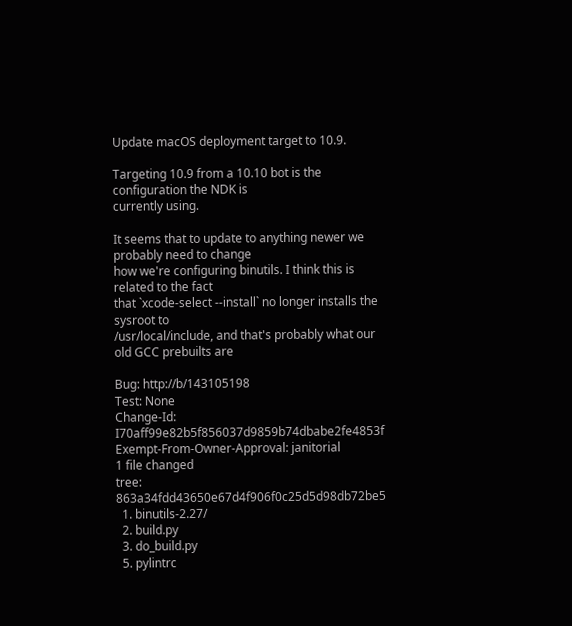Update macOS deployment target to 10.9.

Targeting 10.9 from a 10.10 bot is the configuration the NDK is
currently using.

It seems that to update to anything newer we probably need to change
how we're configuring binutils. I think this is related to the fact
that `xcode-select --install` no longer installs the sysroot to
/usr/local/include, and that's probably what our old GCC prebuilts are

Bug: http://b/143105198
Test: None
Change-Id: I70aff99e82b5f856037d9859b74dbabe2fe4853f
Exempt-From-Owner-Approval: janitorial
1 file changed
tree: 863a34fdd43650e67d4f906f0c25d5d98db72be5
  1. binutils-2.27/
  2. build.py
  3. do_build.py
  5. pylintrc